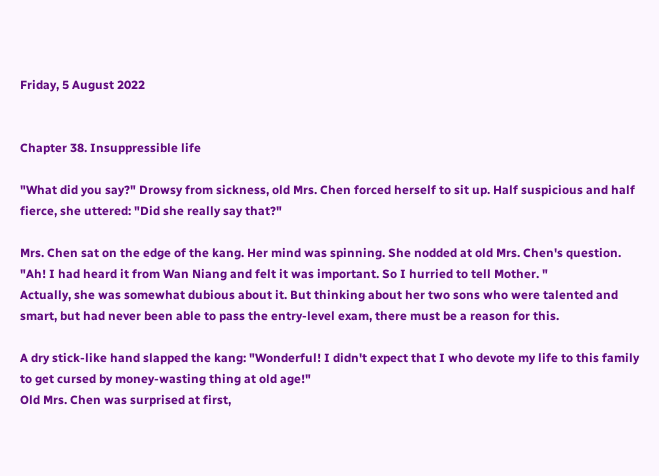Friday, 5 August 2022


Chapter 38. Insuppressible life

"What did you say?" Drowsy from sickness, old Mrs. Chen forced herself to sit up. Half suspicious and half fierce, she uttered: "Did she really say that?"

Mrs. Chen sat on the edge of the kang. Her mind was spinning. She nodded at old Mrs. Chen's question. "Ah! I had heard it from Wan Niang and felt it was important. So I hurried to tell Mother. "
Actually, she was somewhat dubious about it. But thinking about her two sons who were talented and smart, but had never been able to pass the entry-level exam, there must be a reason for this.

A dry stick-like hand slapped the kang: "Wonderful! I didn't expect that I who devote my life to this family to get cursed by money-wasting thing at old age!"
Old Mrs. Chen was surprised at first,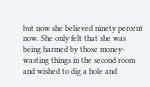but now she believed ninety percent now. She only felt that she was being harmed by those money-wasting things in the second room and wished to dig a hole and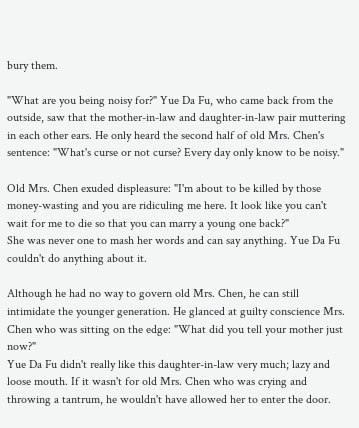bury them.

"What are you being noisy for?" Yue Da Fu, who came back from the outside, saw that the mother-in-law and daughter-in-law pair muttering in each other ears. He only heard the second half of old Mrs. Chen's sentence: "What's curse or not curse? Every day only know to be noisy."

Old Mrs. Chen exuded displeasure: "I'm about to be killed by those money-wasting and you are ridiculing me here. It look like you can't wait for me to die so that you can marry a young one back?"
She was never one to mash her words and can say anything. Yue Da Fu couldn't do anything about it.

Although he had no way to govern old Mrs. Chen, he can still intimidate the younger generation. He glanced at guilty conscience Mrs. Chen who was sitting on the edge: "What did you tell your mother just now?"
Yue Da Fu didn't really like this daughter-in-law very much; lazy and loose mouth. If it wasn't for old Mrs. Chen who was crying and throwing a tantrum, he wouldn't have allowed her to enter the door.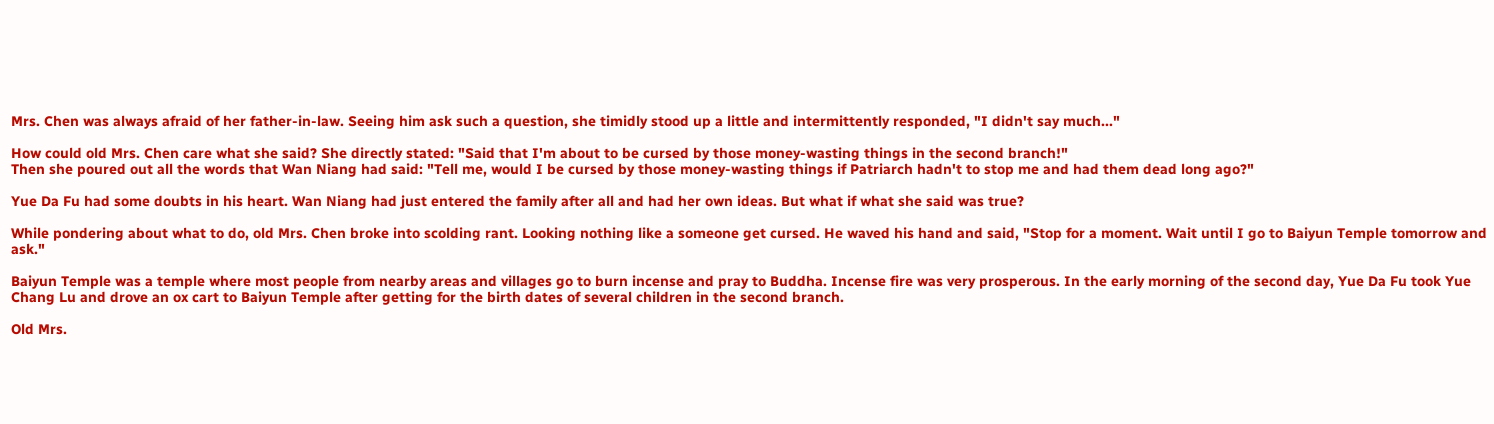Mrs. Chen was always afraid of her father-in-law. Seeing him ask such a question, she timidly stood up a little and intermittently responded, "I didn't say much..."

How could old Mrs. Chen care what she said? She directly stated: "Said that I'm about to be cursed by those money-wasting things in the second branch!"
Then she poured out all the words that Wan Niang had said: "Tell me, would I be cursed by those money-wasting things if Patriarch hadn't to stop me and had them dead long ago?"

Yue Da Fu had some doubts in his heart. Wan Niang had just entered the family after all and had her own ideas. But what if what she said was true?

While pondering about what to do, old Mrs. Chen broke into scolding rant. Looking nothing like a someone get cursed. He waved his hand and said, "Stop for a moment. Wait until I go to Baiyun Temple tomorrow and ask."

Baiyun Temple was a temple where most people from nearby areas and villages go to burn incense and pray to Buddha. Incense fire was very prosperous. In the early morning of the second day, Yue Da Fu took Yue Chang Lu and drove an ox cart to Baiyun Temple after getting for the birth dates of several children in the second branch.

Old Mrs.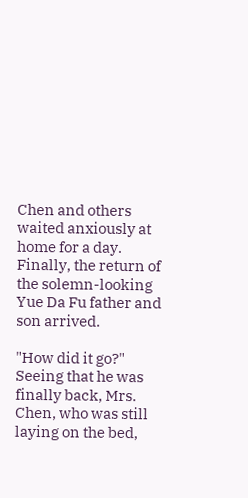Chen and others waited anxiously at home for a day. Finally, the return of the solemn-looking Yue Da Fu father and son arrived.

"How did it go?" Seeing that he was finally back, Mrs. Chen, who was still laying on the bed,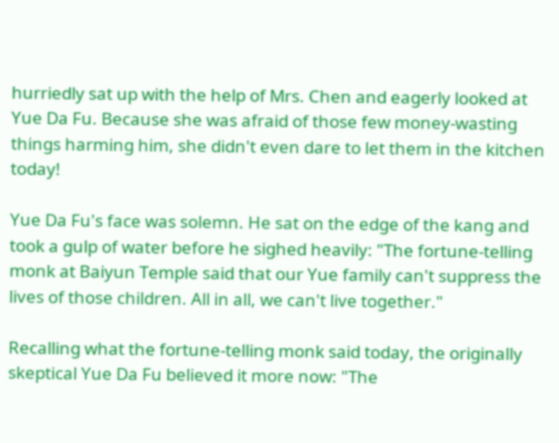hurriedly sat up with the help of Mrs. Chen and eagerly looked at Yue Da Fu. Because she was afraid of those few money-wasting things harming him, she didn't even dare to let them in the kitchen today!

Yue Da Fu's face was solemn. He sat on the edge of the kang and took a gulp of water before he sighed heavily: "The fortune-telling monk at Baiyun Temple said that our Yue family can't suppress the lives of those children. All in all, we can't live together."

Recalling what the fortune-telling monk said today, the originally skeptical Yue Da Fu believed it more now: "The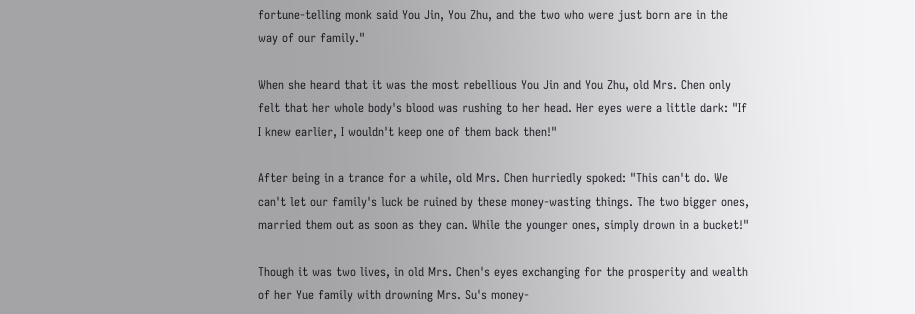fortune-telling monk said You Jin, You Zhu, and the two who were just born are in the way of our family."

When she heard that it was the most rebellious You Jin and You Zhu, old Mrs. Chen only felt that her whole body's blood was rushing to her head. Her eyes were a little dark: "If I knew earlier, I wouldn't keep one of them back then!"

After being in a trance for a while, old Mrs. Chen hurriedly spoked: "This can't do. We can't let our family's luck be ruined by these money-wasting things. The two bigger ones, married them out as soon as they can. While the younger ones, simply drown in a bucket!"

Though it was two lives, in old Mrs. Chen's eyes exchanging for the prosperity and wealth of her Yue family with drowning Mrs. Su's money-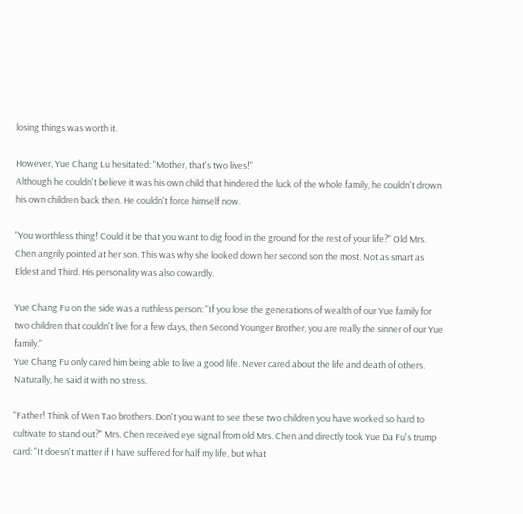losing things was worth it.

However, Yue Chang Lu hesitated: "Mother, that's two lives!"
Although he couldn't believe it was his own child that hindered the luck of the whole family, he couldn't drown his own children back then. He couldn't force himself now.

"You worthless thing! Could it be that you want to dig food in the ground for the rest of your life?" Old Mrs. Chen angrily pointed at her son. This was why she looked down her second son the most. Not as smart as Eldest and Third. His personality was also cowardly.

Yue Chang Fu on the side was a ruthless person: "If you lose the generations of wealth of our Yue family for two children that couldn't live for a few days, then Second Younger Brother, you are really the sinner of our Yue family."
Yue Chang Fu only cared him being able to live a good life. Never cared about the life and death of others. Naturally, he said it with no stress.

"Father! Think of Wen Tao brothers. Don't you want to see these two children you have worked so hard to cultivate to stand out?" Mrs. Chen received eye signal from old Mrs. Chen and directly took Yue Da Fu's trump card: "It doesn't matter if I have suffered for half my life, but what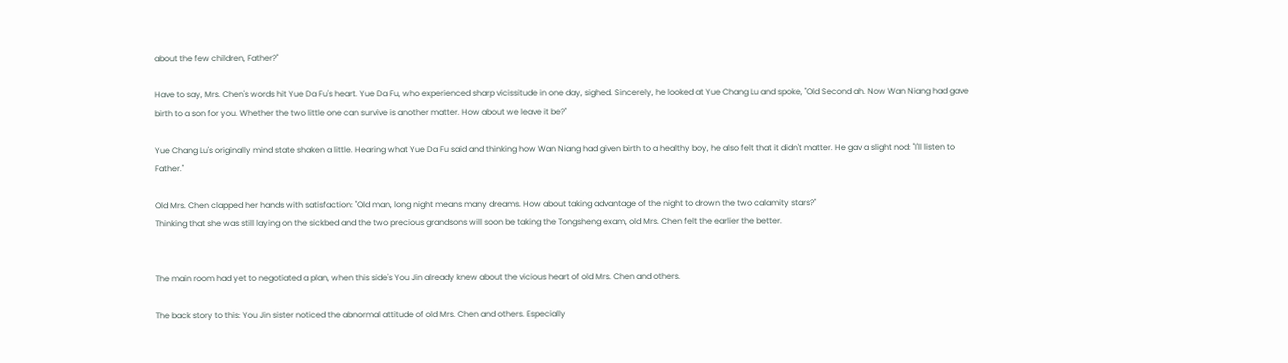about the few children, Father?"

Have to say, Mrs. Chen's words hit Yue Da Fu's heart. Yue Da Fu, who experienced sharp vicissitude in one day, sighed. Sincerely, he looked at Yue Chang Lu and spoke, "Old Second ah. Now Wan Niang had gave birth to a son for you. Whether the two little one can survive is another matter. How about we leave it be?"

Yue Chang Lu's originally mind state shaken a little. Hearing what Yue Da Fu said and thinking how Wan Niang had given birth to a healthy boy, he also felt that it didn't matter. He gav a slight nod: "I'll listen to Father."

Old Mrs. Chen clapped her hands with satisfaction: "Old man, long night means many dreams. How about taking advantage of the night to drown the two calamity stars?"
Thinking that she was still laying on the sickbed and the two precious grandsons will soon be taking the Tongsheng exam, old Mrs. Chen felt the earlier the better.


The main room had yet to negotiated a plan, when this side's You Jin already knew about the vicious heart of old Mrs. Chen and others.

The back story to this: You Jin sister noticed the abnormal attitude of old Mrs. Chen and others. Especially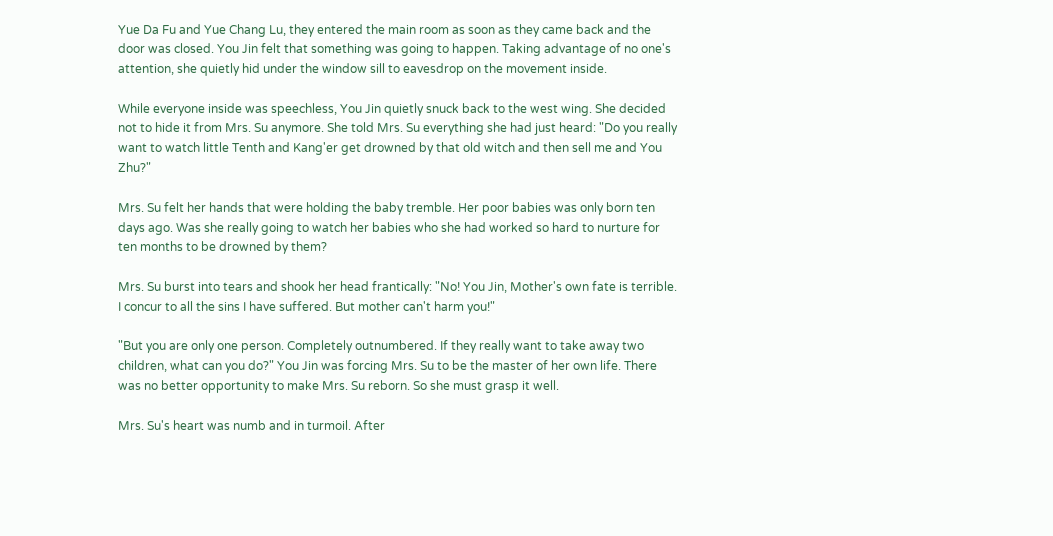Yue Da Fu and Yue Chang Lu, they entered the main room as soon as they came back and the door was closed. You Jin felt that something was going to happen. Taking advantage of no one's attention, she quietly hid under the window sill to eavesdrop on the movement inside.

While everyone inside was speechless, You Jin quietly snuck back to the west wing. She decided not to hide it from Mrs. Su anymore. She told Mrs. Su everything she had just heard: "Do you really want to watch little Tenth and Kang'er get drowned by that old witch and then sell me and You Zhu?"

Mrs. Su felt her hands that were holding the baby tremble. Her poor babies was only born ten days ago. Was she really going to watch her babies who she had worked so hard to nurture for ten months to be drowned by them?

Mrs. Su burst into tears and shook her head frantically: "No! You Jin, Mother's own fate is terrible. I concur to all the sins I have suffered. But mother can't harm you!"

"But you are only one person. Completely outnumbered. If they really want to take away two children, what can you do?" You Jin was forcing Mrs. Su to be the master of her own life. There was no better opportunity to make Mrs. Su reborn. So she must grasp it well.

Mrs. Su's heart was numb and in turmoil. After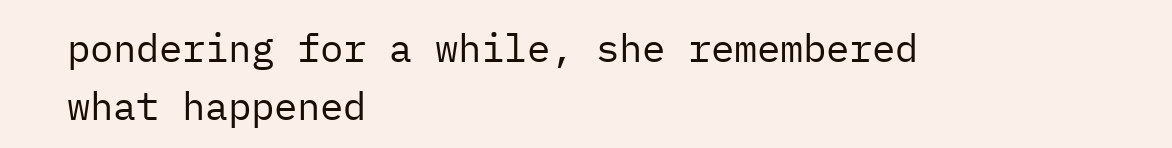pondering for a while, she remembered what happened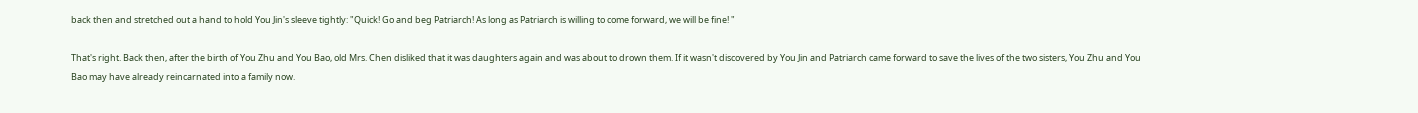back then and stretched out a hand to hold You Jin's sleeve tightly: "Quick! Go and beg Patriarch! As long as Patriarch is willing to come forward, we will be fine! "

That's right. Back then, after the birth of You Zhu and You Bao, old Mrs. Chen disliked that it was daughters again and was about to drown them. If it wasn't discovered by You Jin and Patriarch came forward to save the lives of the two sisters, You Zhu and You Bao may have already reincarnated into a family now.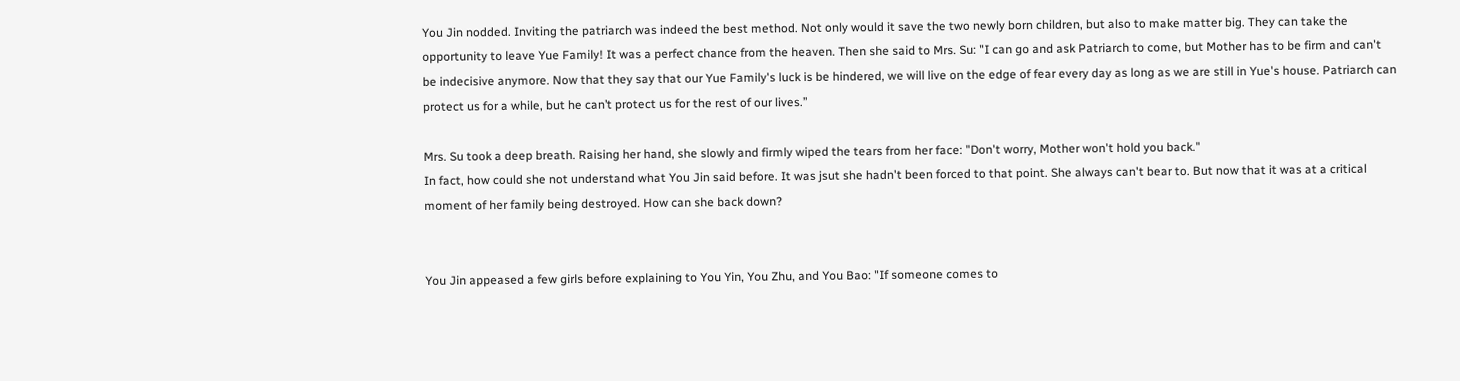You Jin nodded. Inviting the patriarch was indeed the best method. Not only would it save the two newly born children, but also to make matter big. They can take the opportunity to leave Yue Family! It was a perfect chance from the heaven. Then she said to Mrs. Su: "I can go and ask Patriarch to come, but Mother has to be firm and can't be indecisive anymore. Now that they say that our Yue Family's luck is be hindered, we will live on the edge of fear every day as long as we are still in Yue's house. Patriarch can protect us for a while, but he can’t protect us for the rest of our lives.”

Mrs. Su took a deep breath. Raising her hand, she slowly and firmly wiped the tears from her face: "Don't worry, Mother won't hold you back."
In fact, how could she not understand what You Jin said before. It was jsut she hadn't been forced to that point. She always can't bear to. But now that it was at a critical moment of her family being destroyed. How can she back down?


You Jin appeased a few girls before explaining to You Yin, You Zhu, and You Bao: "If someone comes to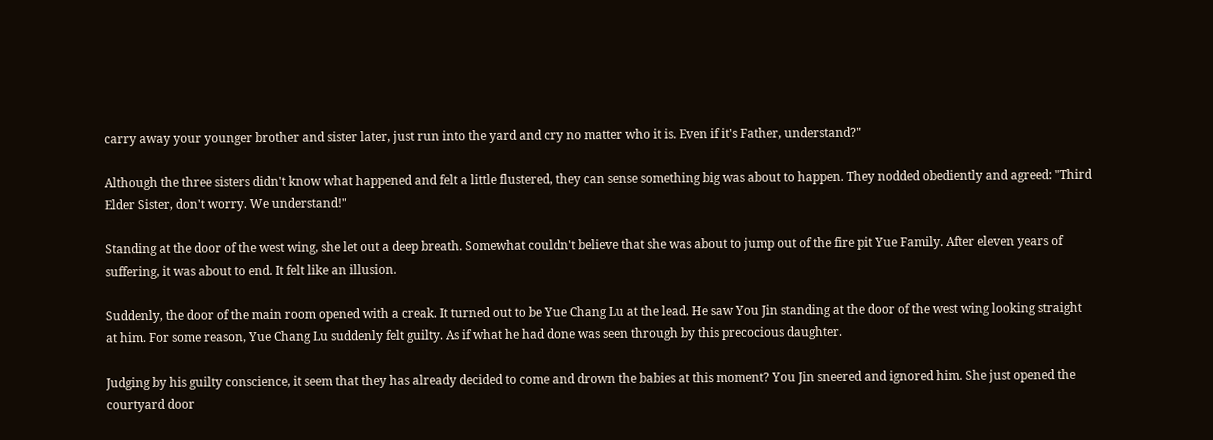carry away your younger brother and sister later, just run into the yard and cry no matter who it is. Even if it's Father, understand?"

Although the three sisters didn't know what happened and felt a little flustered, they can sense something big was about to happen. They nodded obediently and agreed: "Third Elder Sister, don't worry. We understand!"

Standing at the door of the west wing, she let out a deep breath. Somewhat couldn't believe that she was about to jump out of the fire pit Yue Family. After eleven years of suffering, it was about to end. It felt like an illusion.

Suddenly, the door of the main room opened with a creak. It turned out to be Yue Chang Lu at the lead. He saw You Jin standing at the door of the west wing looking straight at him. For some reason, Yue Chang Lu suddenly felt guilty. As if what he had done was seen through by this precocious daughter.

Judging by his guilty conscience, it seem that they has already decided to come and drown the babies at this moment? You Jin sneered and ignored him. She just opened the courtyard door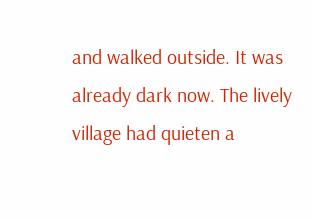and walked outside. It was already dark now. The lively village had quieten a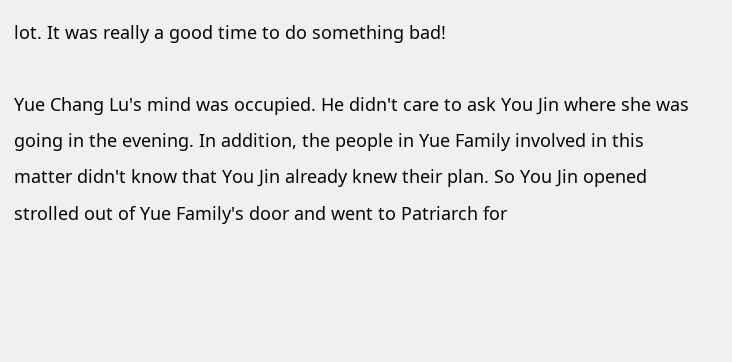lot. It was really a good time to do something bad!

Yue Chang Lu's mind was occupied. He didn't care to ask You Jin where she was going in the evening. In addition, the people in Yue Family involved in this matter didn't know that You Jin already knew their plan. So You Jin opened strolled out of Yue Family's door and went to Patriarch for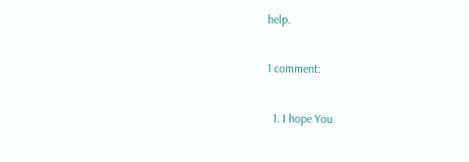help.

1 comment:

  1. I hope You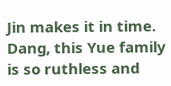Jin makes it in time. Dang, this Yue family is so ruthless and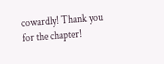cowardly! Thank you for the chapter!